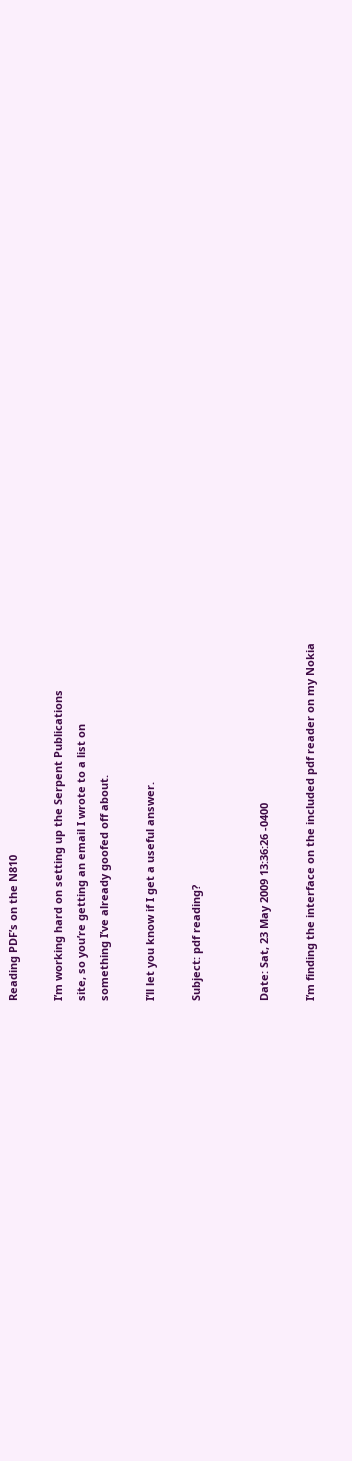Reading PDF’s on the N810

I’m working hard on setting up the Serpent Publications
site, so you’re getting an email I wrote to a list on
something I’ve already goofed off about.

I’ll let you know if I get a useful answer.

Subject: pdf reading?


Date: Sat, 23 May 2009 13:36:26 -0400

I’m finding the interface on the included pdf reader on my Nokia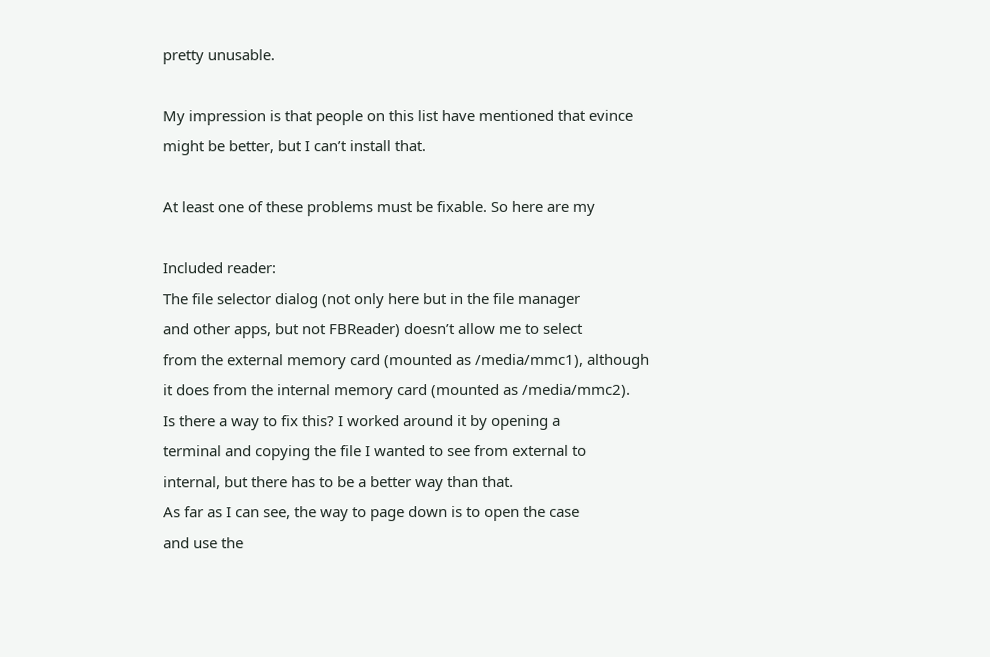pretty unusable.

My impression is that people on this list have mentioned that evince
might be better, but I can’t install that.

At least one of these problems must be fixable. So here are my

Included reader:
The file selector dialog (not only here but in the file manager
and other apps, but not FBReader) doesn’t allow me to select
from the external memory card (mounted as /media/mmc1), although
it does from the internal memory card (mounted as /media/mmc2).
Is there a way to fix this? I worked around it by opening a
terminal and copying the file I wanted to see from external to
internal, but there has to be a better way than that.
As far as I can see, the way to page down is to open the case
and use the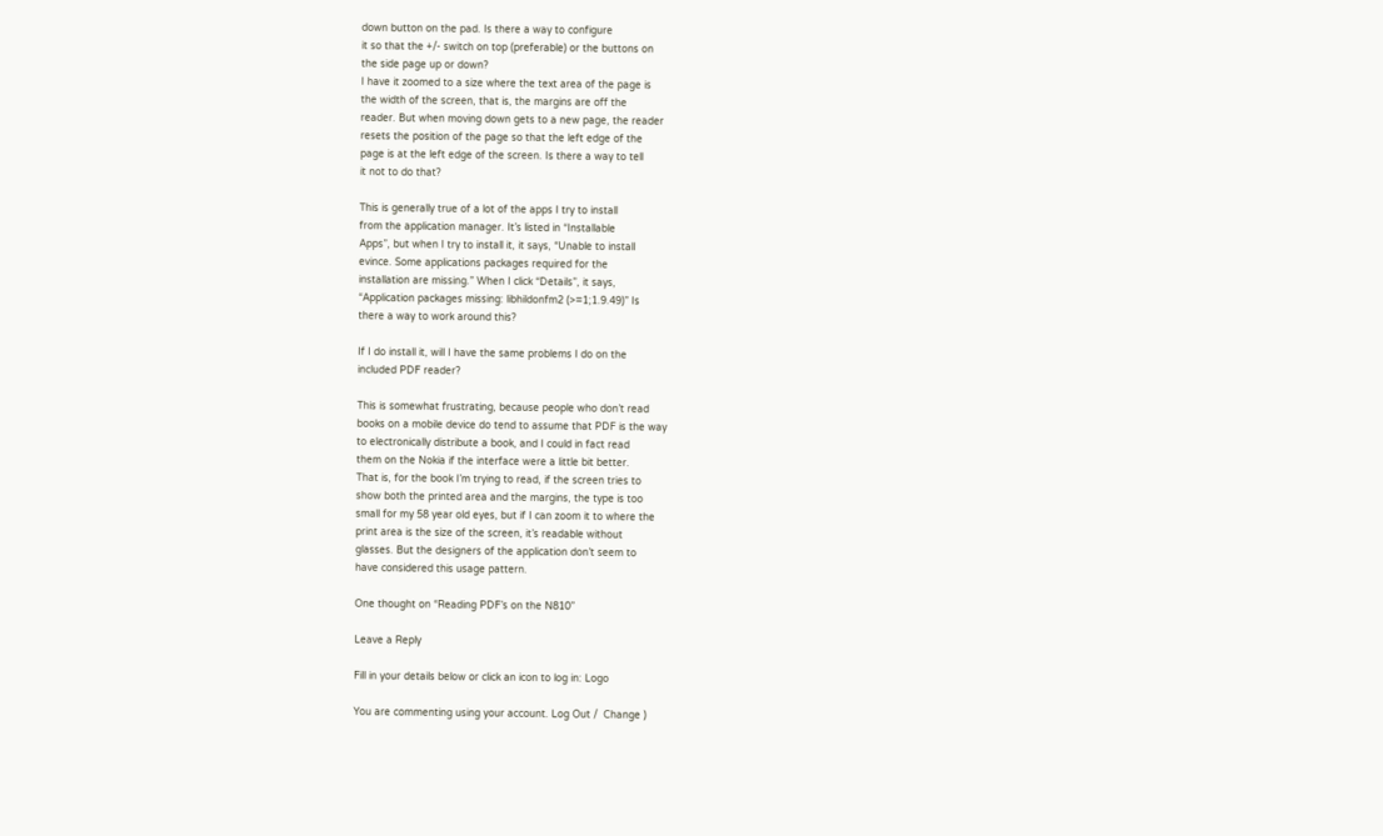down button on the pad. Is there a way to configure
it so that the +/- switch on top (preferable) or the buttons on
the side page up or down?
I have it zoomed to a size where the text area of the page is
the width of the screen, that is, the margins are off the
reader. But when moving down gets to a new page, the reader
resets the position of the page so that the left edge of the
page is at the left edge of the screen. Is there a way to tell
it not to do that?

This is generally true of a lot of the apps I try to install
from the application manager. It’s listed in “Installable
Apps”, but when I try to install it, it says, “Unable to install
evince. Some applications packages required for the
installation are missing.” When I click “Details”, it says,
“Application packages missing: libhildonfm2 (>=1;1.9.49)” Is
there a way to work around this?

If I do install it, will I have the same problems I do on the
included PDF reader?

This is somewhat frustrating, because people who don’t read
books on a mobile device do tend to assume that PDF is the way
to electronically distribute a book, and I could in fact read
them on the Nokia if the interface were a little bit better.
That is, for the book I’m trying to read, if the screen tries to
show both the printed area and the margins, the type is too
small for my 58 year old eyes, but if I can zoom it to where the
print area is the size of the screen, it’s readable without
glasses. But the designers of the application don’t seem to
have considered this usage pattern.

One thought on “Reading PDF’s on the N810”

Leave a Reply

Fill in your details below or click an icon to log in: Logo

You are commenting using your account. Log Out /  Change )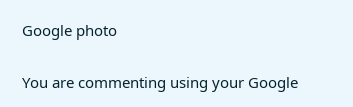Google photo

You are commenting using your Google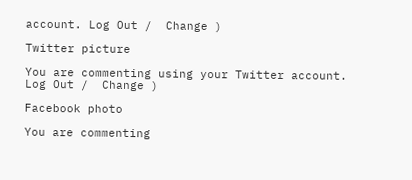account. Log Out /  Change )

Twitter picture

You are commenting using your Twitter account. Log Out /  Change )

Facebook photo

You are commenting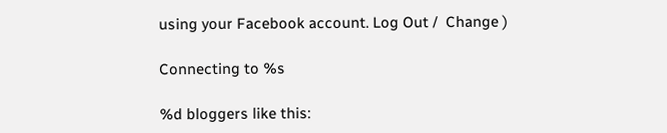using your Facebook account. Log Out /  Change )

Connecting to %s

%d bloggers like this: